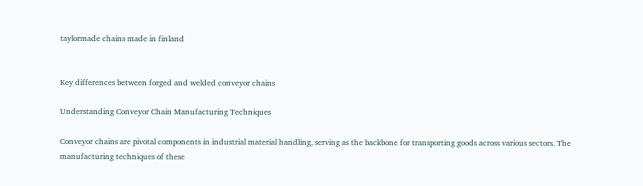taylormade chains made in finland


Key differences between forged and welded conveyor chains

Understanding Conveyor Chain Manufacturing Techniques

Conveyor chains are pivotal components in industrial material handling, serving as the backbone for transporting goods across various sectors. The manufacturing techniques of these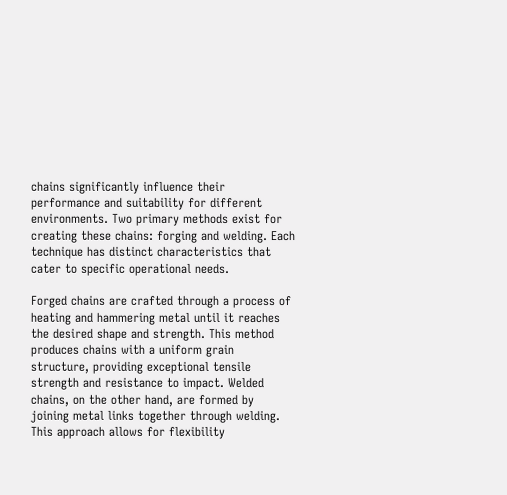chains significantly influence their performance and suitability for different environments. Two primary methods exist for creating these chains: forging and welding. Each technique has distinct characteristics that cater to specific operational needs.

Forged chains are crafted through a process of heating and hammering metal until it reaches the desired shape and strength. This method produces chains with a uniform grain structure, providing exceptional tensile strength and resistance to impact. Welded chains, on the other hand, are formed by joining metal links together through welding. This approach allows for flexibility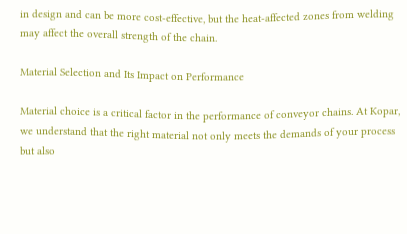in design and can be more cost-effective, but the heat-affected zones from welding may affect the overall strength of the chain.

Material Selection and Its Impact on Performance

Material choice is a critical factor in the performance of conveyor chains. At Kopar, we understand that the right material not only meets the demands of your process but also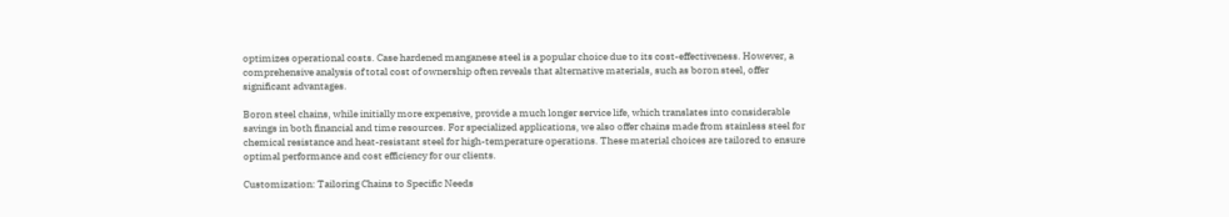optimizes operational costs. Case hardened manganese steel is a popular choice due to its cost-effectiveness. However, a comprehensive analysis of total cost of ownership often reveals that alternative materials, such as boron steel, offer significant advantages.

Boron steel chains, while initially more expensive, provide a much longer service life, which translates into considerable savings in both financial and time resources. For specialized applications, we also offer chains made from stainless steel for chemical resistance and heat-resistant steel for high-temperature operations. These material choices are tailored to ensure optimal performance and cost efficiency for our clients.

Customization: Tailoring Chains to Specific Needs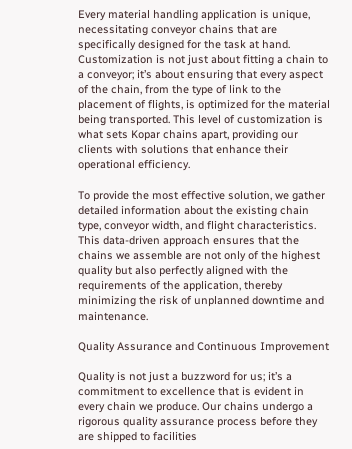Every material handling application is unique, necessitating conveyor chains that are specifically designed for the task at hand. Customization is not just about fitting a chain to a conveyor; it’s about ensuring that every aspect of the chain, from the type of link to the placement of flights, is optimized for the material being transported. This level of customization is what sets Kopar chains apart, providing our clients with solutions that enhance their operational efficiency.

To provide the most effective solution, we gather detailed information about the existing chain type, conveyor width, and flight characteristics. This data-driven approach ensures that the chains we assemble are not only of the highest quality but also perfectly aligned with the requirements of the application, thereby minimizing the risk of unplanned downtime and maintenance.

Quality Assurance and Continuous Improvement

Quality is not just a buzzword for us; it’s a commitment to excellence that is evident in every chain we produce. Our chains undergo a rigorous quality assurance process before they are shipped to facilities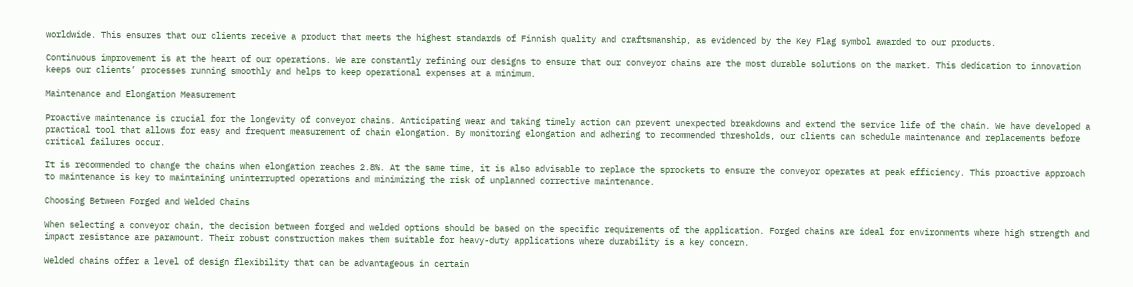worldwide. This ensures that our clients receive a product that meets the highest standards of Finnish quality and craftsmanship, as evidenced by the Key Flag symbol awarded to our products.

Continuous improvement is at the heart of our operations. We are constantly refining our designs to ensure that our conveyor chains are the most durable solutions on the market. This dedication to innovation keeps our clients’ processes running smoothly and helps to keep operational expenses at a minimum.

Maintenance and Elongation Measurement

Proactive maintenance is crucial for the longevity of conveyor chains. Anticipating wear and taking timely action can prevent unexpected breakdowns and extend the service life of the chain. We have developed a practical tool that allows for easy and frequent measurement of chain elongation. By monitoring elongation and adhering to recommended thresholds, our clients can schedule maintenance and replacements before critical failures occur.

It is recommended to change the chains when elongation reaches 2.8%. At the same time, it is also advisable to replace the sprockets to ensure the conveyor operates at peak efficiency. This proactive approach to maintenance is key to maintaining uninterrupted operations and minimizing the risk of unplanned corrective maintenance.

Choosing Between Forged and Welded Chains

When selecting a conveyor chain, the decision between forged and welded options should be based on the specific requirements of the application. Forged chains are ideal for environments where high strength and impact resistance are paramount. Their robust construction makes them suitable for heavy-duty applications where durability is a key concern.

Welded chains offer a level of design flexibility that can be advantageous in certain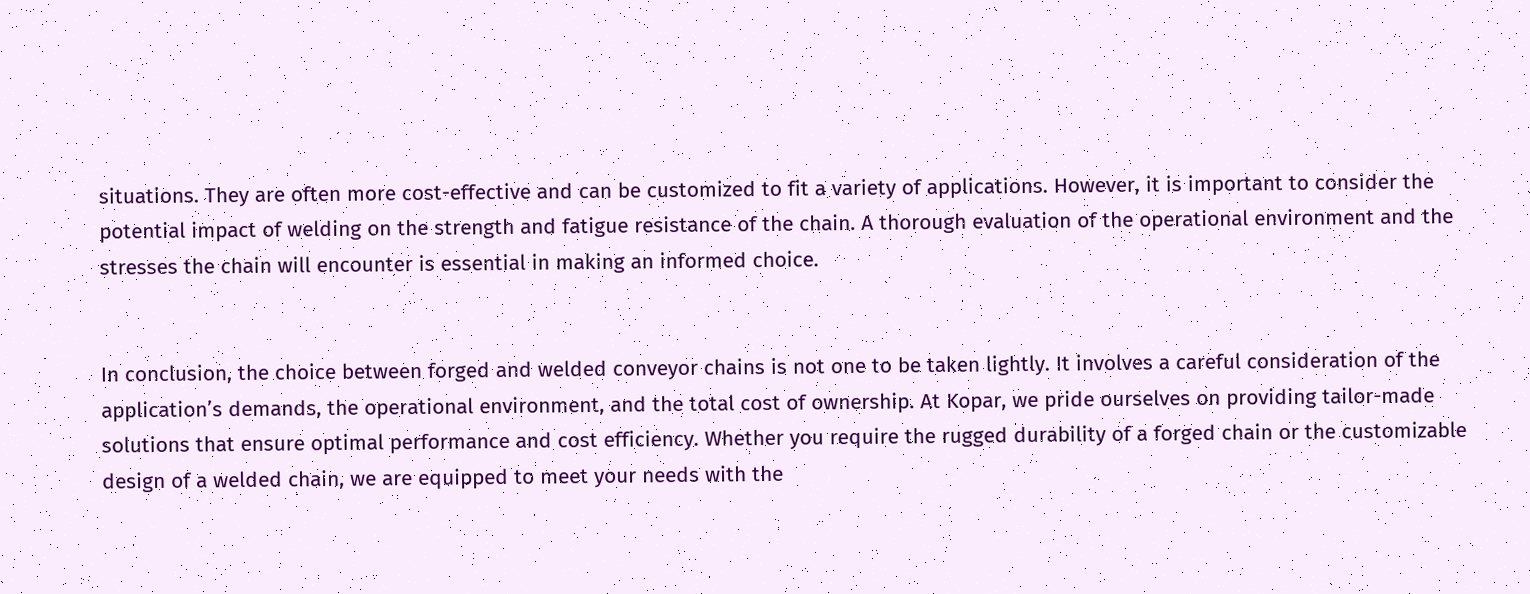situations. They are often more cost-effective and can be customized to fit a variety of applications. However, it is important to consider the potential impact of welding on the strength and fatigue resistance of the chain. A thorough evaluation of the operational environment and the stresses the chain will encounter is essential in making an informed choice.


In conclusion, the choice between forged and welded conveyor chains is not one to be taken lightly. It involves a careful consideration of the application’s demands, the operational environment, and the total cost of ownership. At Kopar, we pride ourselves on providing tailor-made solutions that ensure optimal performance and cost efficiency. Whether you require the rugged durability of a forged chain or the customizable design of a welded chain, we are equipped to meet your needs with the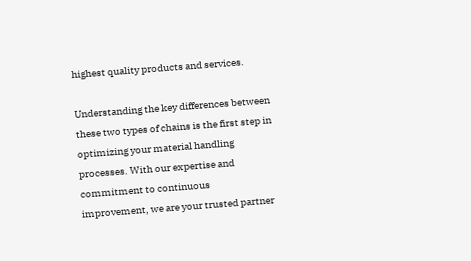highest quality products and services.

Understanding the key differences between these two types of chains is the first step in optimizing your material handling processes. With our expertise and commitment to continuous improvement, we are your trusted partner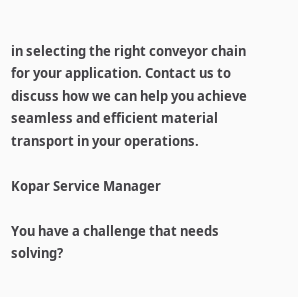in selecting the right conveyor chain for your application. Contact us to discuss how we can help you achieve seamless and efficient material transport in your operations.

Kopar Service Manager

You have a challenge that needs solving?